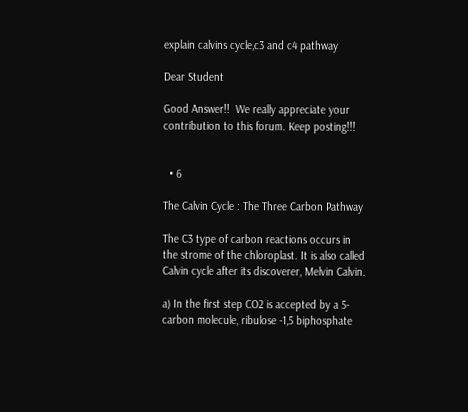explain calvins cycle,c3 and c4 pathway

Dear Student

Good Answer!!  We really appreciate your contribution to this forum. Keep posting!!!


  • 6

The Calvin Cycle : The Three Carbon Pathway

The C3 type of carbon reactions occurs in the strome of the chloroplast. It is also called Calvin cycle after its discoverer, Melvin Calvin.

a) In the first step CO2 is accepted by a 5- carbon molecule, ribulose -1,5 biphosphate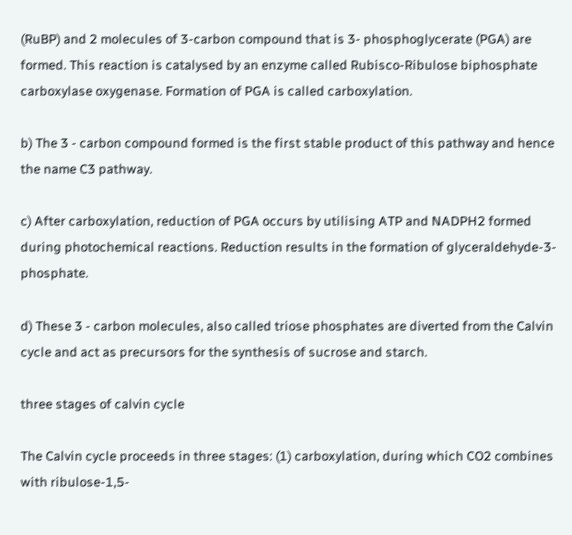(RuBP) and 2 molecules of 3-carbon compound that is 3- phosphoglycerate (PGA) are formed. This reaction is catalysed by an enzyme called Rubisco-Ribulose biphosphate carboxylase oxygenase. Formation of PGA is called carboxylation.

b) The 3 - carbon compound formed is the first stable product of this pathway and hence the name C3 pathway.

c) After carboxylation, reduction of PGA occurs by utilising ATP and NADPH2 formed during photochemical reactions. Reduction results in the formation of glyceraldehyde-3-phosphate.

d) These 3 - carbon molecules, also called triose phosphates are diverted from the Calvin cycle and act as precursors for the synthesis of sucrose and starch.

three stages of calvin cycle

The Calvin cycle proceeds in three stages: (1) carboxylation, during which CO2 combines with ribulose-1,5-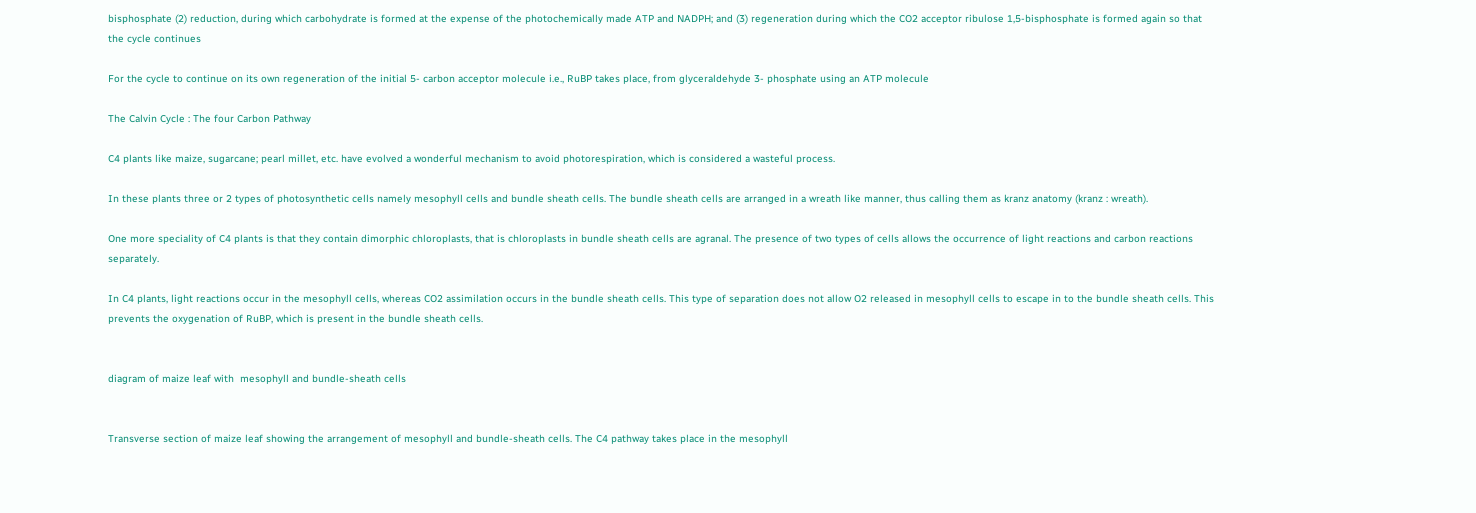bisphosphate (2) reduction, during which carbohydrate is formed at the expense of the photochemically made ATP and NADPH; and (3) regeneration during which the CO2 acceptor ribulose 1,5-bisphosphate is formed again so that the cycle continues

For the cycle to continue on its own regeneration of the initial 5- carbon acceptor molecule i.e., RuBP takes place, from glyceraldehyde 3- phosphate using an ATP molecule

The Calvin Cycle : The four Carbon Pathway

C4 plants like maize, sugarcane; pearl millet, etc. have evolved a wonderful mechanism to avoid photorespiration, which is considered a wasteful process.

In these plants three or 2 types of photosynthetic cells namely mesophyll cells and bundle sheath cells. The bundle sheath cells are arranged in a wreath like manner, thus calling them as kranz anatomy (kranz : wreath).

One more speciality of C4 plants is that they contain dimorphic chloroplasts, that is chloroplasts in bundle sheath cells are agranal. The presence of two types of cells allows the occurrence of light reactions and carbon reactions separately.

In C4 plants, light reactions occur in the mesophyll cells, whereas CO2 assimilation occurs in the bundle sheath cells. This type of separation does not allow O2 released in mesophyll cells to escape in to the bundle sheath cells. This prevents the oxygenation of RuBP, which is present in the bundle sheath cells.


diagram of maize leaf with  mesophyll and bundle-sheath cells


Transverse section of maize leaf showing the arrangement of mesophyll and bundle-sheath cells. The C4 pathway takes place in the mesophyll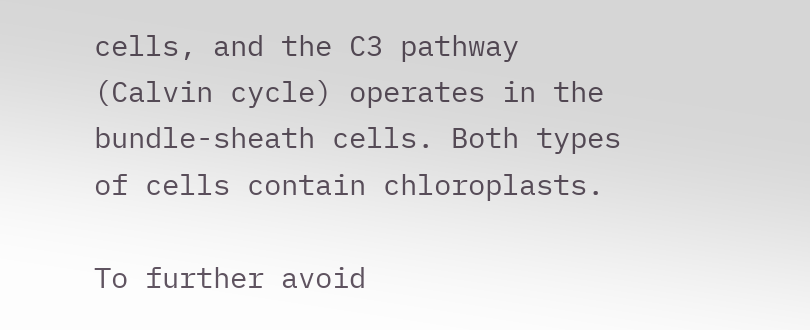cells, and the C3 pathway (Calvin cycle) operates in the bundle-sheath cells. Both types of cells contain chloroplasts.

To further avoid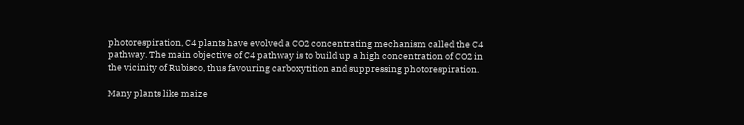photorespiration, C4 plants have evolved a CO2 concentrating mechanism called the C4 pathway. The main objective of C4 pathway is to build up a high concentration of CO2 in the vicinity of Rubisco, thus favouring carboxytition and suppressing photorespiration.

Many plants like maize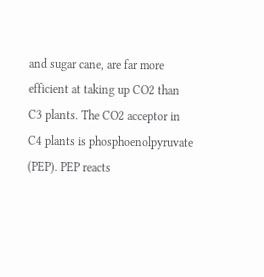and sugar cane, are far more efficient at taking up CO2 than C3 plants. The CO2 acceptor in C4 plants is phosphoenolpyruvate (PEP). PEP reacts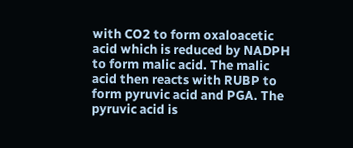with CO2 to form oxaloacetic acid which is reduced by NADPH to form malic acid. The malic acid then reacts with RUBP to form pyruvic acid and PGA. The pyruvic acid is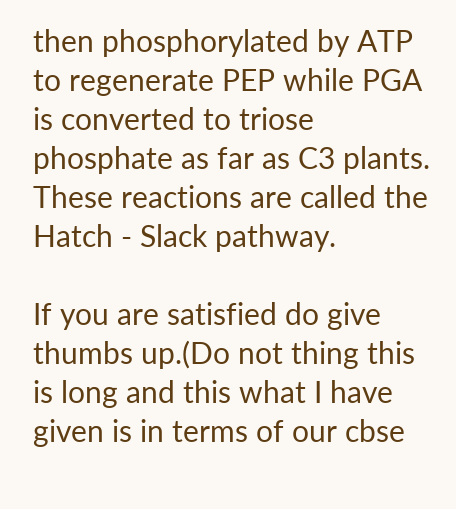then phosphorylated by ATP to regenerate PEP while PGA is converted to triose phosphate as far as C3 plants. These reactions are called the Hatch - Slack pathway.

If you are satisfied do give thumbs up.(Do not thing this is long and this what I have given is in terms of our cbse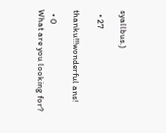syallbus.)

  • 27

thanku!!!wonderful ans!

  • 0
What are you looking for?